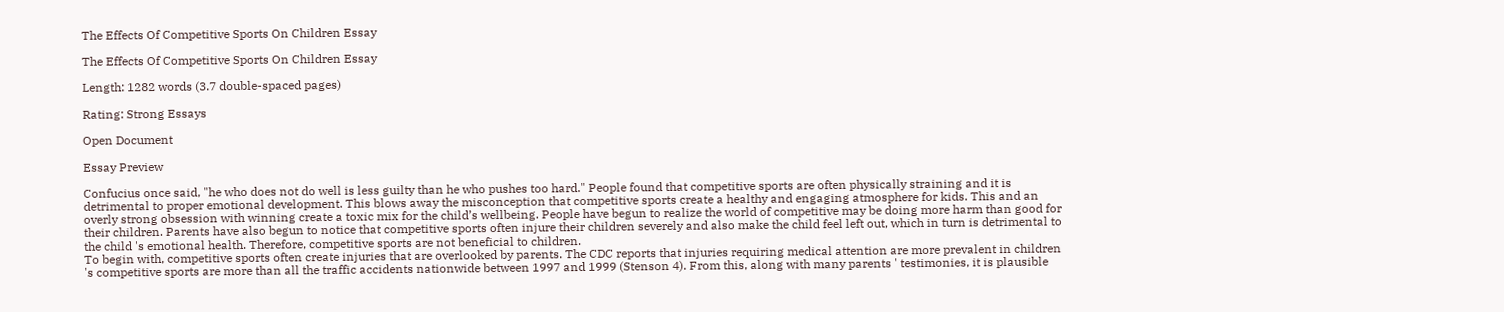The Effects Of Competitive Sports On Children Essay

The Effects Of Competitive Sports On Children Essay

Length: 1282 words (3.7 double-spaced pages)

Rating: Strong Essays

Open Document

Essay Preview

Confucius once said, "he who does not do well is less guilty than he who pushes too hard." People found that competitive sports are often physically straining and it is detrimental to proper emotional development. This blows away the misconception that competitive sports create a healthy and engaging atmosphere for kids. This and an overly strong obsession with winning create a toxic mix for the child’s wellbeing. People have begun to realize the world of competitive may be doing more harm than good for their children. Parents have also begun to notice that competitive sports often injure their children severely and also make the child feel left out, which in turn is detrimental to the child 's emotional health. Therefore, competitive sports are not beneficial to children.
To begin with, competitive sports often create injuries that are overlooked by parents. The CDC reports that injuries requiring medical attention are more prevalent in children 's competitive sports are more than all the traffic accidents nationwide between 1997 and 1999 (Stenson 4). From this, along with many parents ' testimonies, it is plausible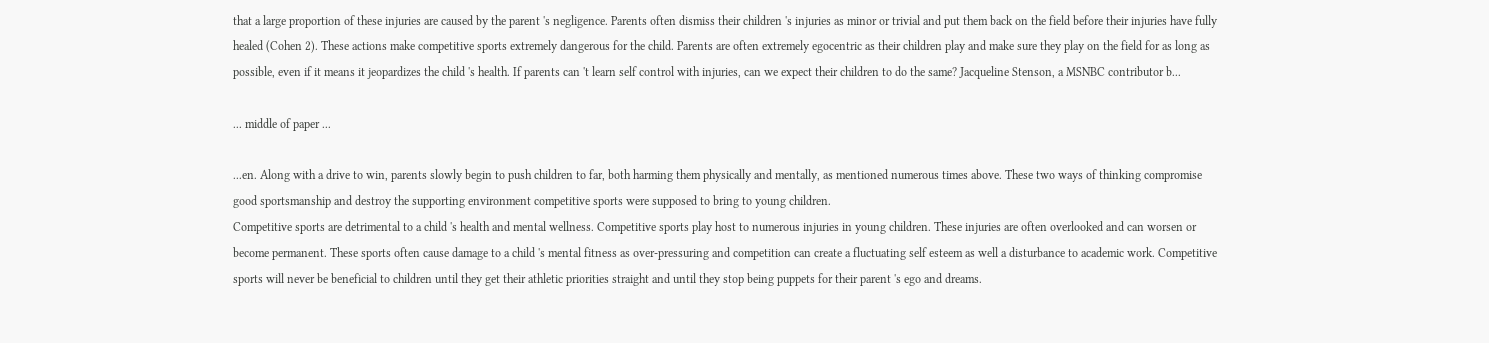that a large proportion of these injuries are caused by the parent 's negligence. Parents often dismiss their children 's injuries as minor or trivial and put them back on the field before their injuries have fully healed (Cohen 2). These actions make competitive sports extremely dangerous for the child. Parents are often extremely egocentric as their children play and make sure they play on the field for as long as possible, even if it means it jeopardizes the child 's health. If parents can 't learn self control with injuries, can we expect their children to do the same? Jacqueline Stenson, a MSNBC contributor b...

... middle of paper ...

...en. Along with a drive to win, parents slowly begin to push children to far, both harming them physically and mentally, as mentioned numerous times above. These two ways of thinking compromise good sportsmanship and destroy the supporting environment competitive sports were supposed to bring to young children.
Competitive sports are detrimental to a child 's health and mental wellness. Competitive sports play host to numerous injuries in young children. These injuries are often overlooked and can worsen or become permanent. These sports often cause damage to a child 's mental fitness as over-pressuring and competition can create a fluctuating self esteem as well a disturbance to academic work. Competitive sports will never be beneficial to children until they get their athletic priorities straight and until they stop being puppets for their parent 's ego and dreams.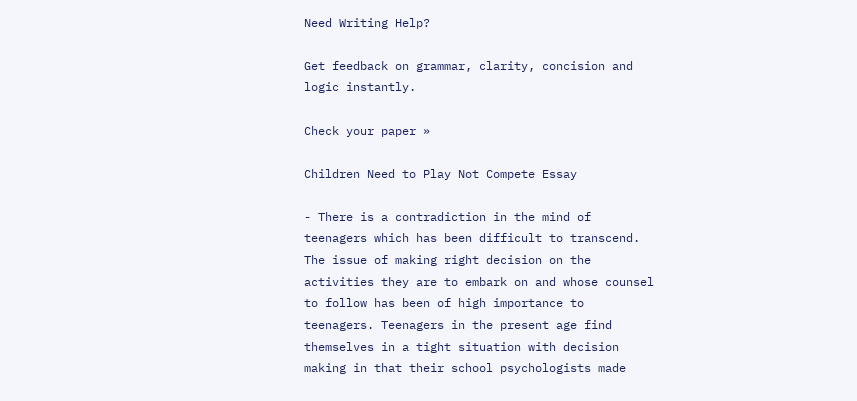Need Writing Help?

Get feedback on grammar, clarity, concision and logic instantly.

Check your paper »

Children Need to Play Not Compete Essay

- There is a contradiction in the mind of teenagers which has been difficult to transcend. The issue of making right decision on the activities they are to embark on and whose counsel to follow has been of high importance to teenagers. Teenagers in the present age find themselves in a tight situation with decision making in that their school psychologists made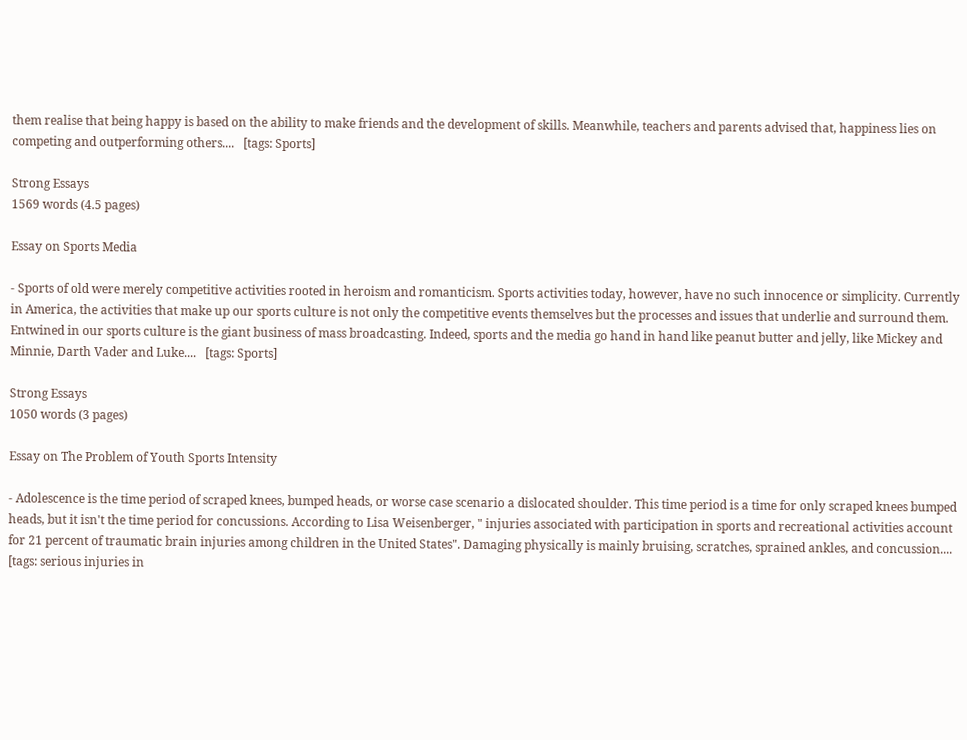them realise that being happy is based on the ability to make friends and the development of skills. Meanwhile, teachers and parents advised that, happiness lies on competing and outperforming others....   [tags: Sports]

Strong Essays
1569 words (4.5 pages)

Essay on Sports Media

- Sports of old were merely competitive activities rooted in heroism and romanticism. Sports activities today, however, have no such innocence or simplicity. Currently in America, the activities that make up our sports culture is not only the competitive events themselves but the processes and issues that underlie and surround them. Entwined in our sports culture is the giant business of mass broadcasting. Indeed, sports and the media go hand in hand like peanut butter and jelly, like Mickey and Minnie, Darth Vader and Luke....   [tags: Sports]

Strong Essays
1050 words (3 pages)

Essay on The Problem of Youth Sports Intensity

- Adolescence is the time period of scraped knees, bumped heads, or worse case scenario a dislocated shoulder. This time period is a time for only scraped knees bumped heads, but it isn't the time period for concussions. According to Lisa Weisenberger, " injuries associated with participation in sports and recreational activities account for 21 percent of traumatic brain injuries among children in the United States". Damaging physically is mainly bruising, scratches, sprained ankles, and concussion....   [tags: serious injuries in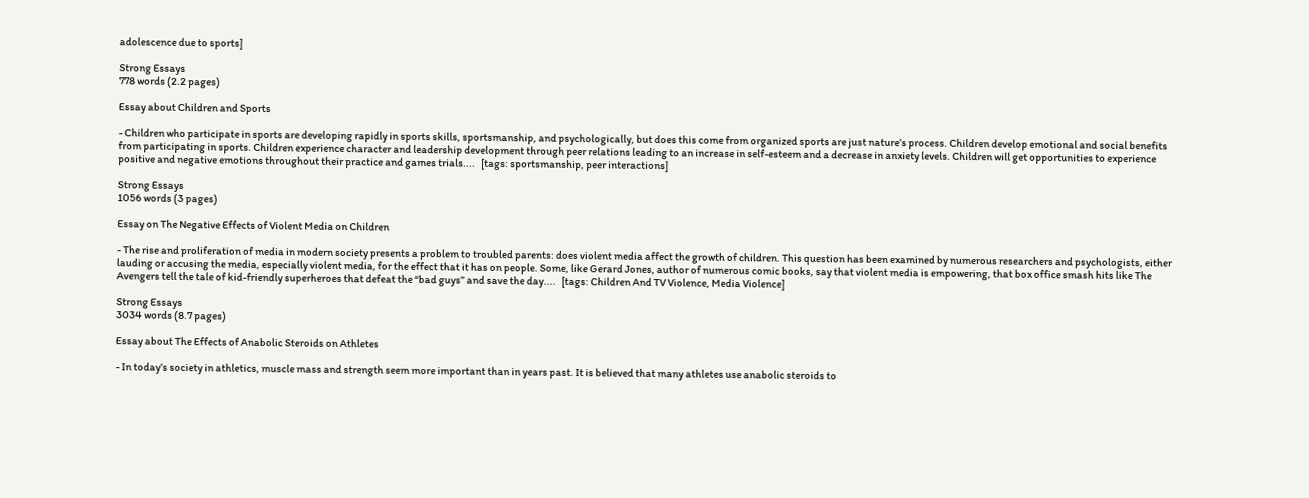adolescence due to sports]

Strong Essays
778 words (2.2 pages)

Essay about Children and Sports

- Children who participate in sports are developing rapidly in sports skills, sportsmanship, and psychologically, but does this come from organized sports are just nature’s process. Children develop emotional and social benefits from participating in sports. Children experience character and leadership development through peer relations leading to an increase in self-esteem and a decrease in anxiety levels. Children will get opportunities to experience positive and negative emotions throughout their practice and games trials....   [tags: sportsmanship, peer interactions]

Strong Essays
1056 words (3 pages)

Essay on The Negative Effects of Violent Media on Children

- The rise and proliferation of media in modern society presents a problem to troubled parents: does violent media affect the growth of children. This question has been examined by numerous researchers and psychologists, either lauding or accusing the media, especially violent media, for the effect that it has on people. Some, like Gerard Jones, author of numerous comic books, say that violent media is empowering, that box office smash hits like The Avengers tell the tale of kid-friendly superheroes that defeat the “bad guys” and save the day....   [tags: Children And TV Violence, Media Violence]

Strong Essays
3034 words (8.7 pages)

Essay about The Effects of Anabolic Steroids on Athletes

- In today’s society in athletics, muscle mass and strength seem more important than in years past. It is believed that many athletes use anabolic steroids to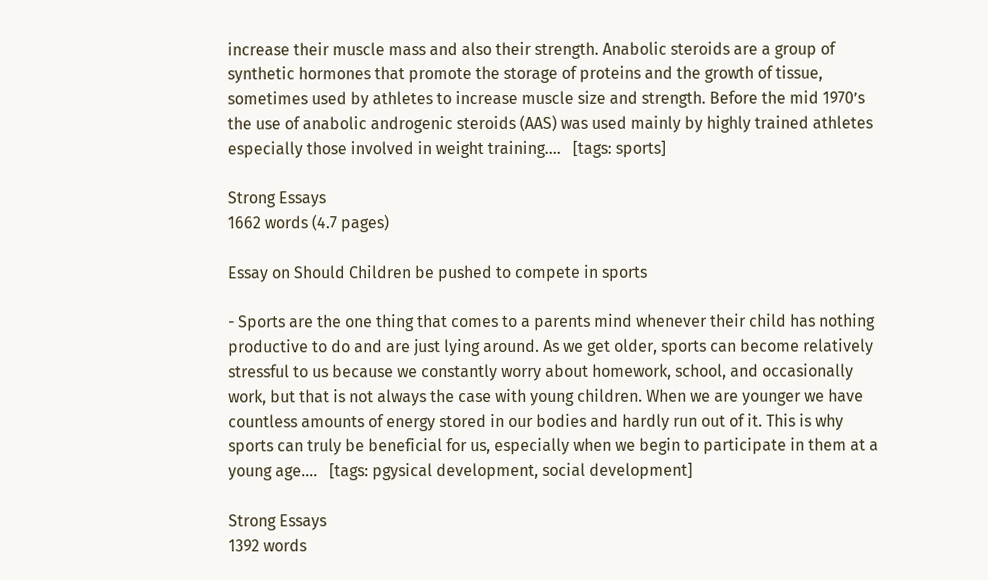increase their muscle mass and also their strength. Anabolic steroids are a group of synthetic hormones that promote the storage of proteins and the growth of tissue, sometimes used by athletes to increase muscle size and strength. Before the mid 1970’s the use of anabolic androgenic steroids (AAS) was used mainly by highly trained athletes especially those involved in weight training....   [tags: sports]

Strong Essays
1662 words (4.7 pages)

Essay on Should Children be pushed to compete in sports

- Sports are the one thing that comes to a parents mind whenever their child has nothing productive to do and are just lying around. As we get older, sports can become relatively stressful to us because we constantly worry about homework, school, and occasionally work, but that is not always the case with young children. When we are younger we have countless amounts of energy stored in our bodies and hardly run out of it. This is why sports can truly be beneficial for us, especially when we begin to participate in them at a young age....   [tags: pgysical development, social development]

Strong Essays
1392 words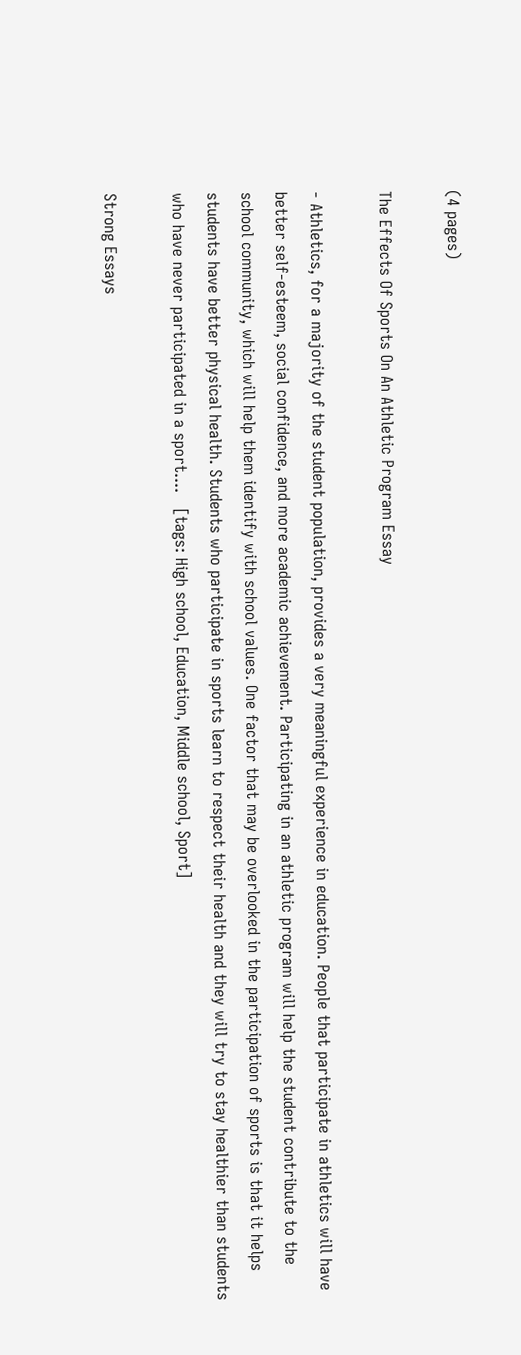(4 pages)

The Effects Of Sports On An Athletic Program Essay

- Athletics, for a majority of the student population, provides a very meaningful experience in education. People that participate in athletics will have better self-esteem, social confidence, and more academic achievement. Participating in an athletic program will help the student contribute to the school community, which will help them identify with school values. One factor that may be overlooked in the participation of sports is that it helps students have better physical health. Students who participate in sports learn to respect their health and they will try to stay healthier than students who have never participated in a sport....   [tags: High school, Education, Middle school, Sport]

Strong Essays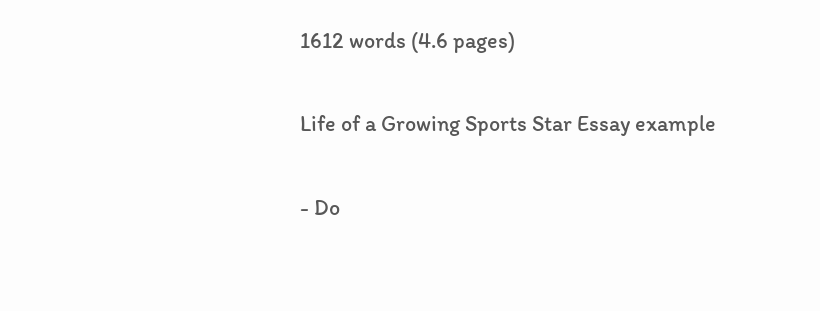1612 words (4.6 pages)

Life of a Growing Sports Star Essay example

- Do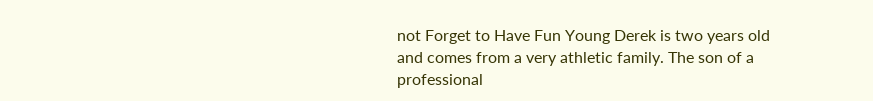not Forget to Have Fun Young Derek is two years old and comes from a very athletic family. The son of a professional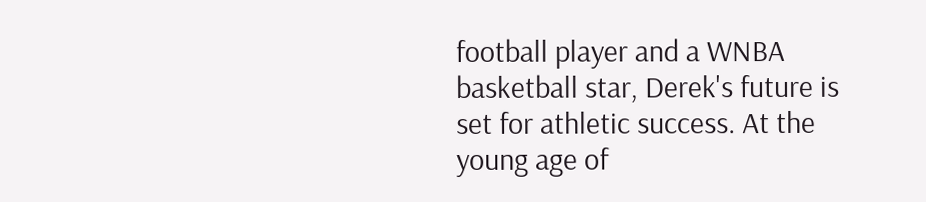football player and a WNBA basketball star, Derek's future is set for athletic success. At the young age of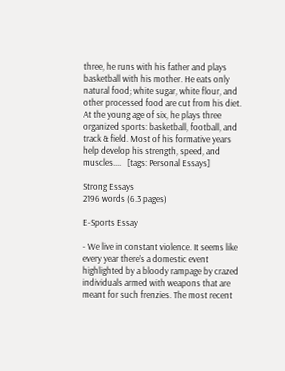three, he runs with his father and plays basketball with his mother. He eats only natural food; white sugar, white flour, and other processed food are cut from his diet. At the young age of six, he plays three organized sports: basketball, football, and track & field. Most of his formative years help develop his strength, speed, and muscles....   [tags: Personal Essays]

Strong Essays
2196 words (6.3 pages)

E-Sports Essay

- We live in constant violence. It seems like every year there’s a domestic event highlighted by a bloody rampage by crazed individuals armed with weapons that are meant for such frenzies. The most recent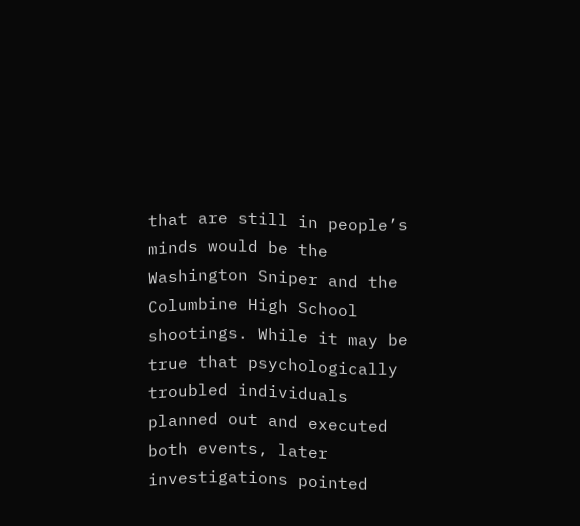that are still in people’s minds would be the Washington Sniper and the Columbine High School shootings. While it may be true that psychologically troubled individuals planned out and executed both events, later investigations pointed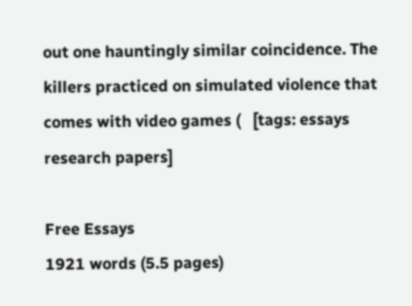out one hauntingly similar coincidence. The killers practiced on simulated violence that comes with video games (   [tags: essays research papers]

Free Essays
1921 words (5.5 pages)